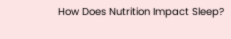How Does Nutrition Impact Sleep?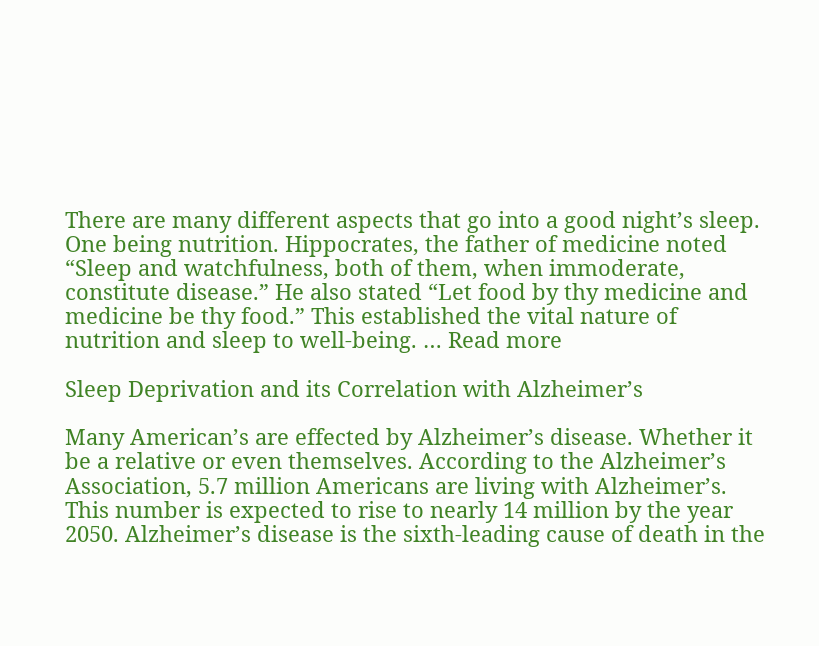There are many different aspects that go into a good night’s sleep. One being nutrition. Hippocrates, the father of medicine noted “Sleep and watchfulness, both of them, when immoderate, constitute disease.” He also stated “Let food by thy medicine and medicine be thy food.” This established the vital nature of nutrition and sleep to well-being. … Read more

Sleep Deprivation and its Correlation with Alzheimer’s

Many American’s are effected by Alzheimer’s disease. Whether it be a relative or even themselves. According to the Alzheimer’s Association, 5.7 million Americans are living with Alzheimer’s. This number is expected to rise to nearly 14 million by the year 2050. Alzheimer’s disease is the sixth-leading cause of death in the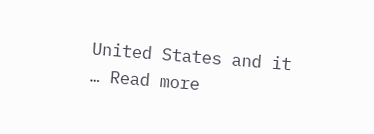United States and it … Read more